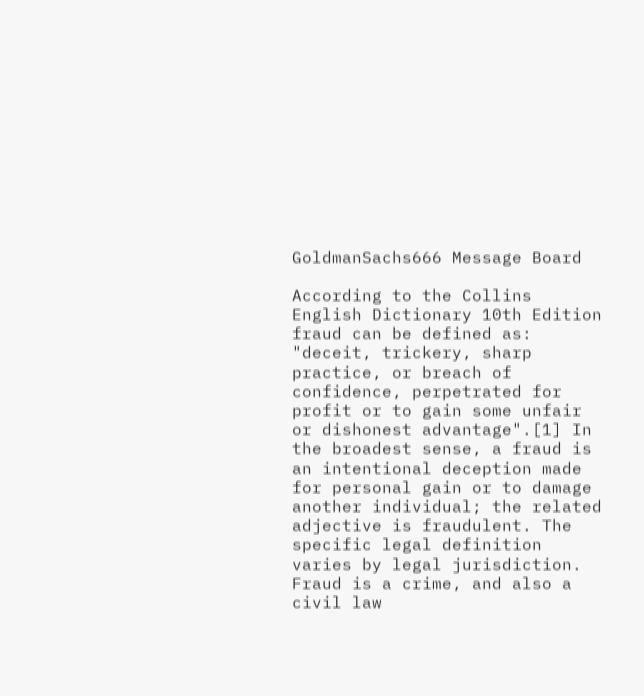GoldmanSachs666 Message Board

According to the Collins English Dictionary 10th Edition fraud can be defined as: "deceit, trickery, sharp practice, or breach of confidence, perpetrated for profit or to gain some unfair or dishonest advantage".[1] In the broadest sense, a fraud is an intentional deception made for personal gain or to damage another individual; the related adjective is fraudulent. The specific legal definition varies by legal jurisdiction. Fraud is a crime, and also a civil law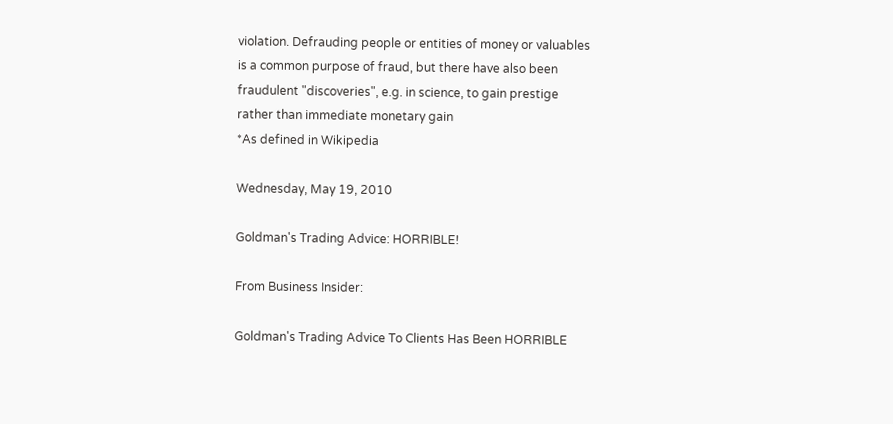violation. Defrauding people or entities of money or valuables is a common purpose of fraud, but there have also been fraudulent "discoveries", e.g. in science, to gain prestige rather than immediate monetary gain
*As defined in Wikipedia

Wednesday, May 19, 2010

Goldman's Trading Advice: HORRIBLE!

From Business Insider:

Goldman's Trading Advice To Clients Has Been HORRIBLE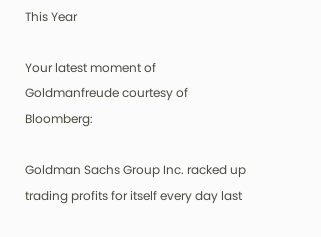This Year

Your latest moment of Goldmanfreude courtesy of Bloomberg:

Goldman Sachs Group Inc. racked up trading profits for itself every day last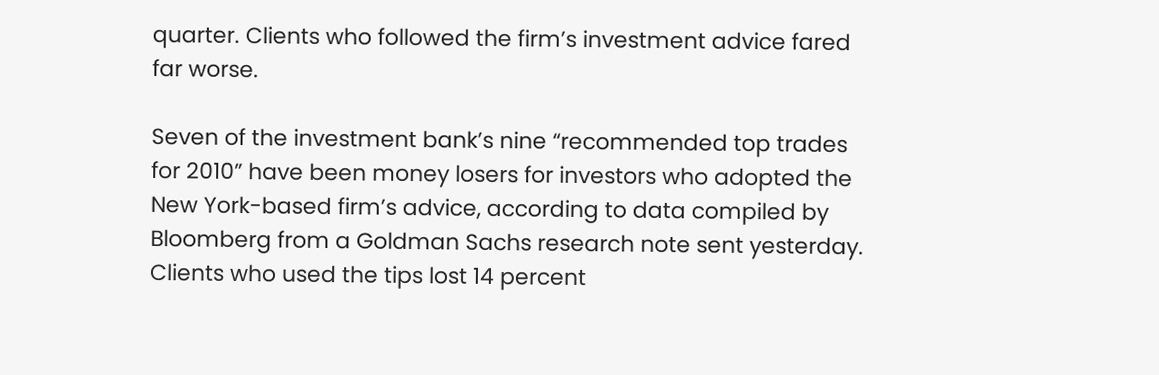quarter. Clients who followed the firm’s investment advice fared far worse.

Seven of the investment bank’s nine “recommended top trades for 2010” have been money losers for investors who adopted the New York-based firm’s advice, according to data compiled by Bloomberg from a Goldman Sachs research note sent yesterday. Clients who used the tips lost 14 percent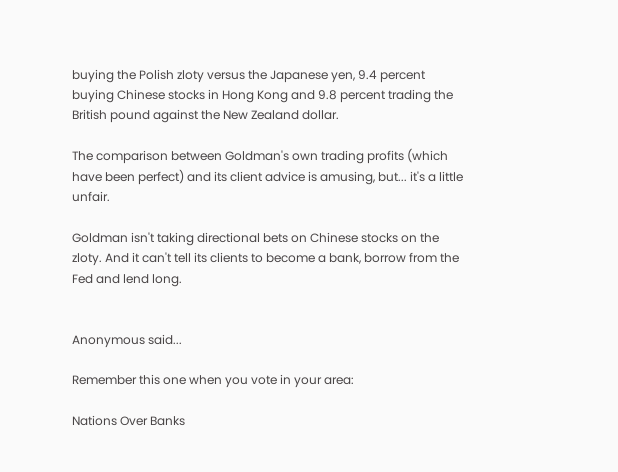buying the Polish zloty versus the Japanese yen, 9.4 percent buying Chinese stocks in Hong Kong and 9.8 percent trading the British pound against the New Zealand dollar.

The comparison between Goldman's own trading profits (which have been perfect) and its client advice is amusing, but... it's a little unfair.

Goldman isn't taking directional bets on Chinese stocks on the zloty. And it can't tell its clients to become a bank, borrow from the Fed and lend long.


Anonymous said...

Remember this one when you vote in your area:

Nations Over Banks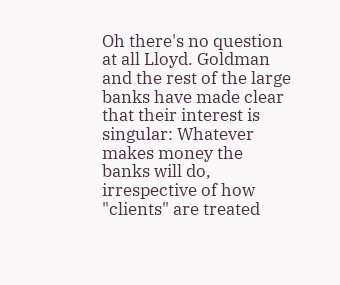Oh there's no question at all Lloyd. Goldman and the rest of the large banks have made clear that their interest is singular: Whatever makes money the banks will do, irrespective of how "clients" are treated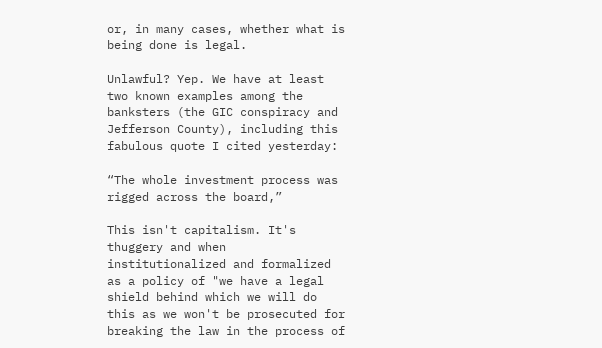or, in many cases, whether what is being done is legal.

Unlawful? Yep. We have at least two known examples among the banksters (the GIC conspiracy and Jefferson County), including this fabulous quote I cited yesterday:

“The whole investment process was rigged across the board,”

This isn't capitalism. It's thuggery and when institutionalized and formalized as a policy of "we have a legal shield behind which we will do this as we won't be prosecuted for breaking the law in the process of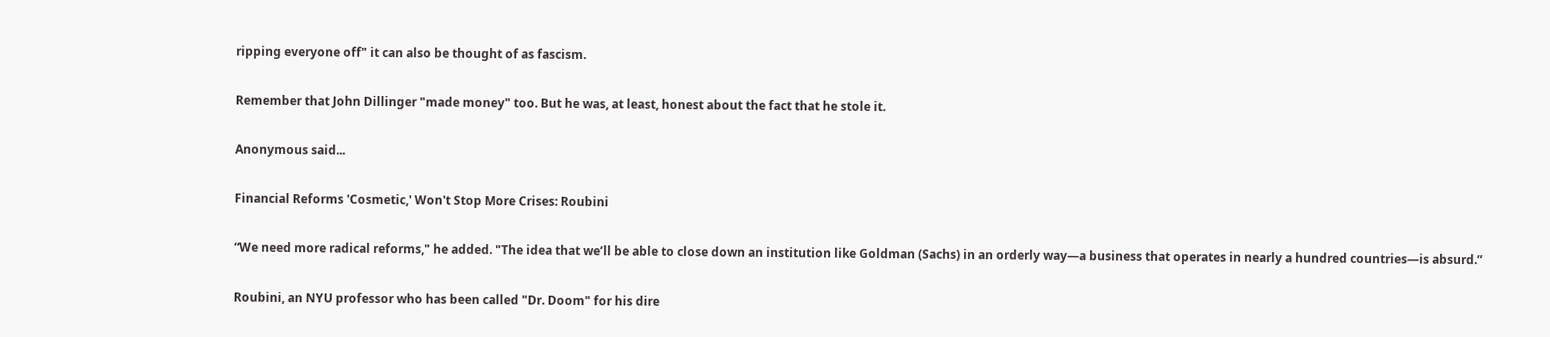ripping everyone off" it can also be thought of as fascism.

Remember that John Dillinger "made money" too. But he was, at least, honest about the fact that he stole it.

Anonymous said...

Financial Reforms 'Cosmetic,' Won't Stop More Crises: Roubini

“We need more radical reforms," he added. "The idea that we’ll be able to close down an institution like Goldman (Sachs) in an orderly way—a business that operates in nearly a hundred countries—is absurd.”

Roubini, an NYU professor who has been called "Dr. Doom" for his dire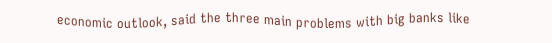economic outlook, said the three main problems with big banks like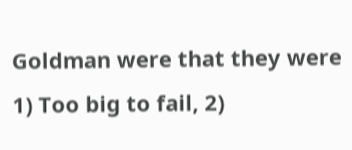Goldman were that they were 1) Too big to fail, 2)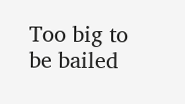Too big to be bailed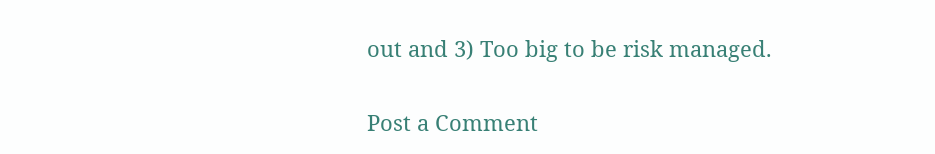out and 3) Too big to be risk managed.

Post a Comment